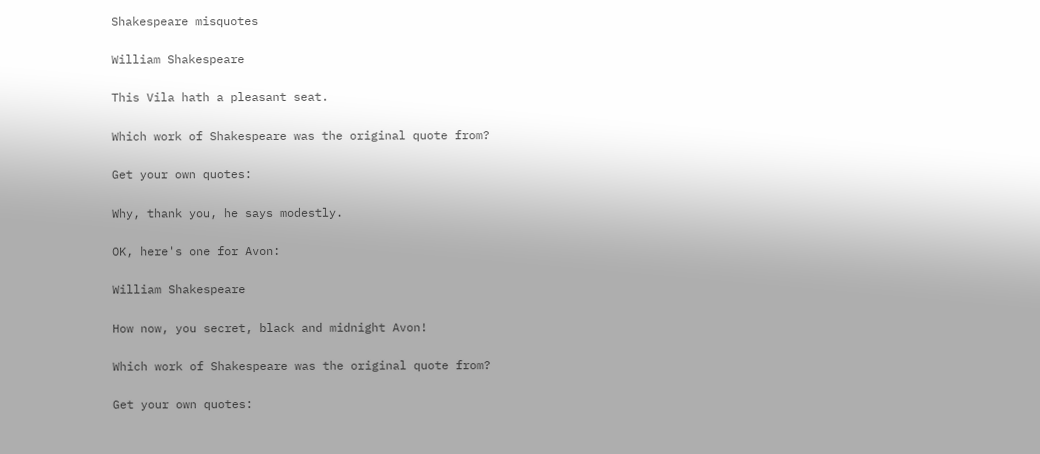Shakespeare misquotes

William Shakespeare

This Vila hath a pleasant seat.

Which work of Shakespeare was the original quote from?

Get your own quotes:

Why, thank you, he says modestly.

OK, here's one for Avon:

William Shakespeare

How now, you secret, black and midnight Avon!

Which work of Shakespeare was the original quote from?

Get your own quotes: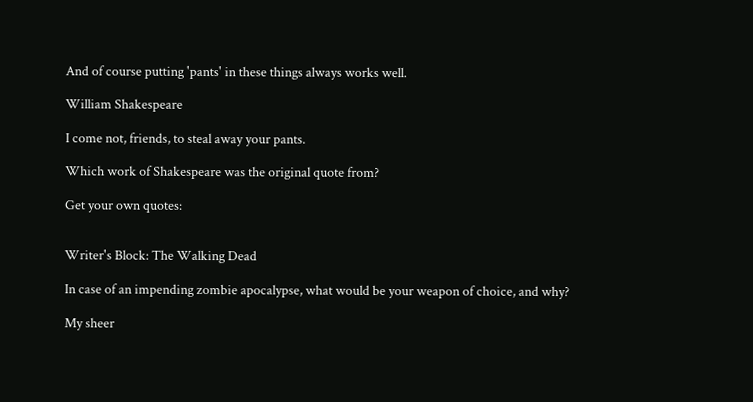And of course putting 'pants' in these things always works well.

William Shakespeare

I come not, friends, to steal away your pants.

Which work of Shakespeare was the original quote from?

Get your own quotes:


Writer's Block: The Walking Dead

In case of an impending zombie apocalypse, what would be your weapon of choice, and why?

My sheer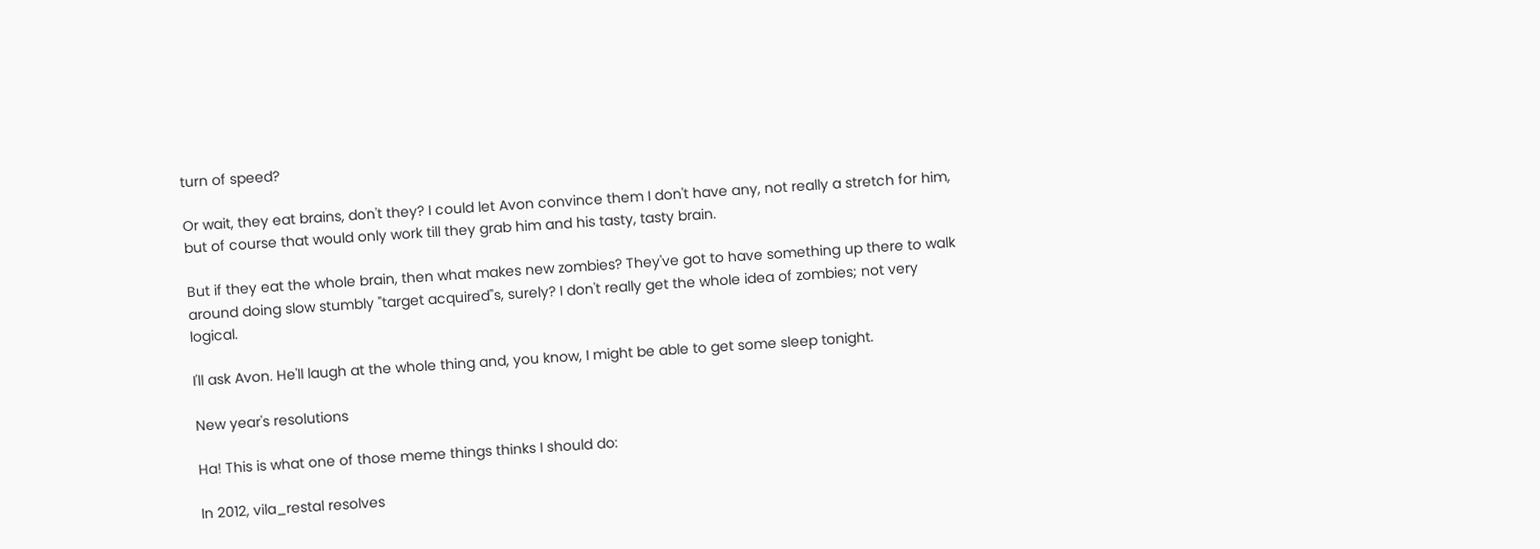turn of speed?

Or wait, they eat brains, don't they? I could let Avon convince them I don't have any, not really a stretch for him, but of course that would only work till they grab him and his tasty, tasty brain.

But if they eat the whole brain, then what makes new zombies? They've got to have something up there to walk around doing slow stumbly "target acquired"s, surely? I don't really get the whole idea of zombies; not very logical.

I'll ask Avon. He'll laugh at the whole thing and, you know, I might be able to get some sleep tonight.

New year's resolutions

Ha! This is what one of those meme things thinks I should do:

In 2012, vila_restal resolves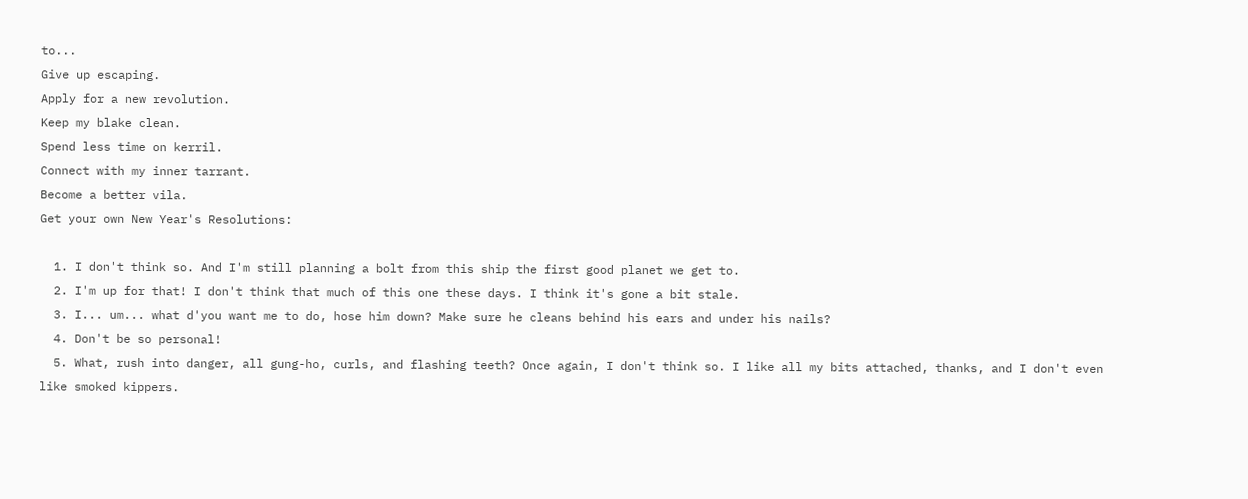to...
Give up escaping.
Apply for a new revolution.
Keep my blake clean.
Spend less time on kerril.
Connect with my inner tarrant.
Become a better vila.
Get your own New Year's Resolutions:

  1. I don't think so. And I'm still planning a bolt from this ship the first good planet we get to.
  2. I'm up for that! I don't think that much of this one these days. I think it's gone a bit stale.
  3. I... um... what d'you want me to do, hose him down? Make sure he cleans behind his ears and under his nails?
  4. Don't be so personal!
  5. What, rush into danger, all gung-ho, curls, and flashing teeth? Once again, I don't think so. I like all my bits attached, thanks, and I don't even like smoked kippers.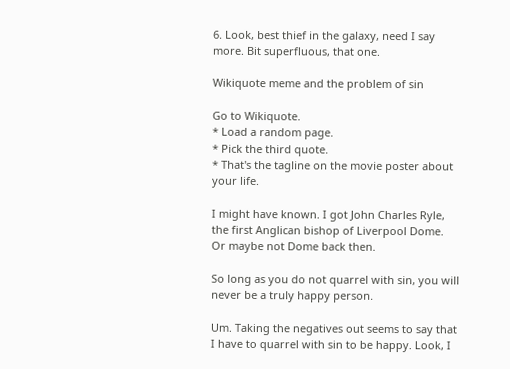6. Look, best thief in the galaxy, need I say more. Bit superfluous, that one.

Wikiquote meme and the problem of sin

Go to Wikiquote.
* Load a random page.
* Pick the third quote.
* That's the tagline on the movie poster about your life.

I might have known. I got John Charles Ryle, the first Anglican bishop of Liverpool Dome. Or maybe not Dome back then.

So long as you do not quarrel with sin, you will never be a truly happy person.

Um. Taking the negatives out seems to say that I have to quarrel with sin to be happy. Look, I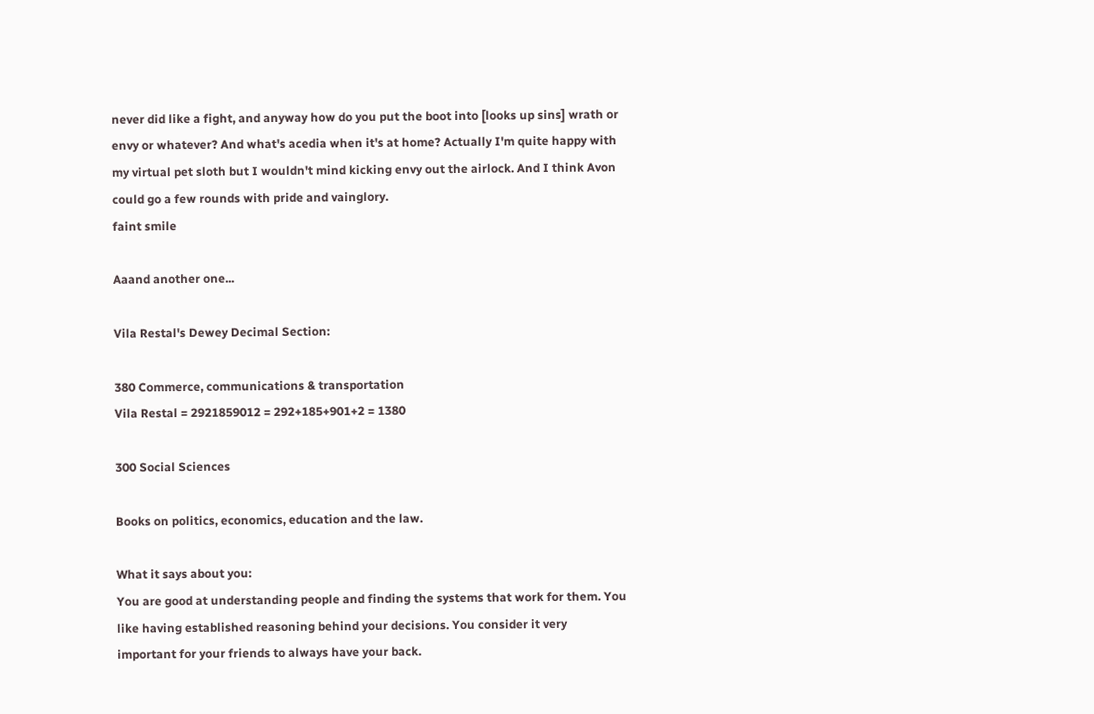never did like a fight, and anyway how do you put the boot into [looks up sins] wrath or envy or whatever? And what's acedia when it's at home? Actually I'm quite happy with my virtual pet sloth but I wouldn't mind kicking envy out the airlock. And I think Avon could go a few rounds with pride and vainglory.
faint smile

Aaand another one...

Vila Restal's Dewey Decimal Section:

380 Commerce, communications & transportation
Vila Restal = 2921859012 = 292+185+901+2 = 1380

300 Social Sciences

Books on politics, economics, education and the law.

What it says about you:
You are good at understanding people and finding the systems that work for them. You like having established reasoning behind your decisions. You consider it very important for your friends to always have your back.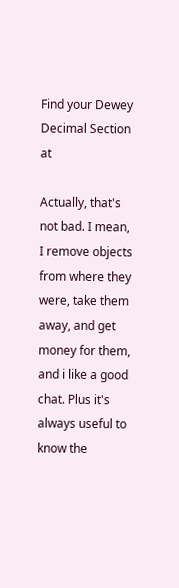Find your Dewey Decimal Section at

Actually, that's not bad. I mean, I remove objects from where they were, take them away, and get money for them, and i like a good chat. Plus it's always useful to know the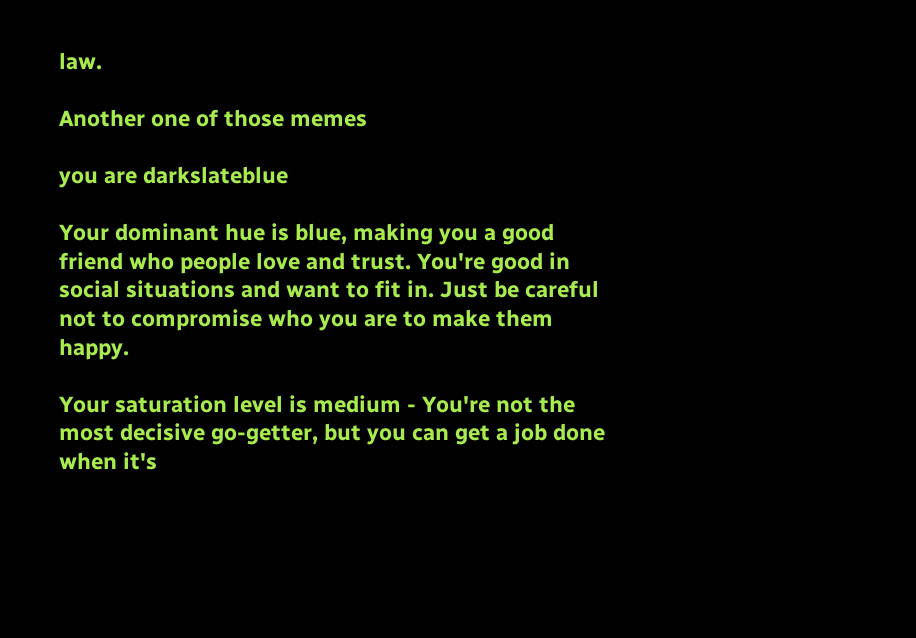law.

Another one of those memes

you are darkslateblue

Your dominant hue is blue, making you a good friend who people love and trust. You're good in social situations and want to fit in. Just be careful not to compromise who you are to make them happy.

Your saturation level is medium - You're not the most decisive go-getter, but you can get a job done when it's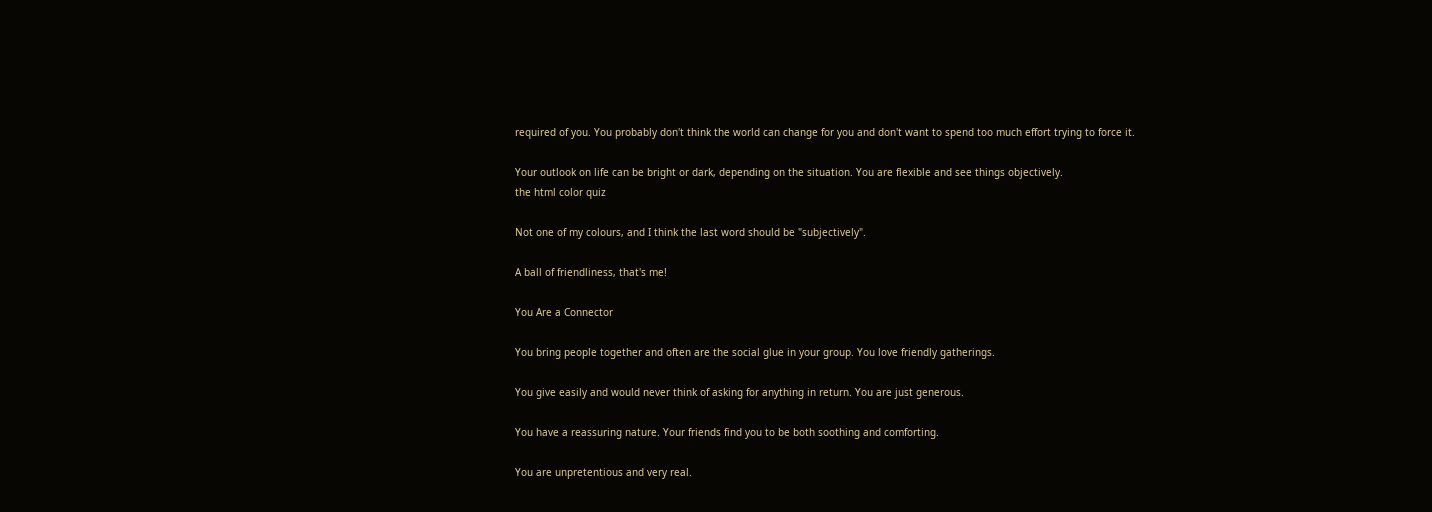required of you. You probably don't think the world can change for you and don't want to spend too much effort trying to force it.

Your outlook on life can be bright or dark, depending on the situation. You are flexible and see things objectively.
the html color quiz

Not one of my colours, and I think the last word should be "subjectively".

A ball of friendliness, that's me!

You Are a Connector

You bring people together and often are the social glue in your group. You love friendly gatherings.

You give easily and would never think of asking for anything in return. You are just generous.

You have a reassuring nature. Your friends find you to be both soothing and comforting.

You are unpretentious and very real.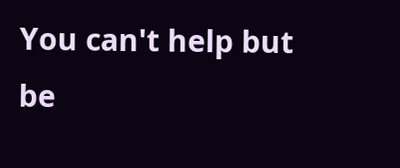You can't help but be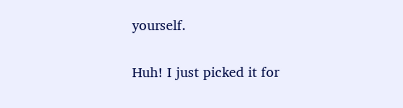yourself.

Huh! I just picked it for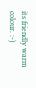its friendly warm colour. :-)